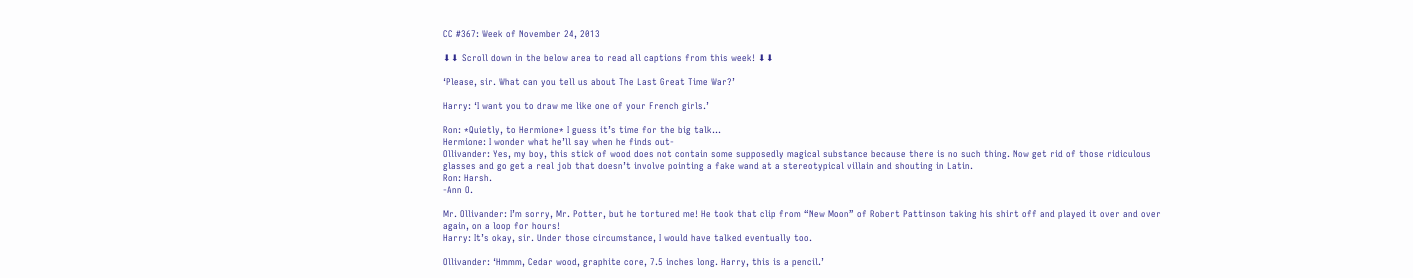CC #367: Week of November 24, 2013

⬇⬇ Scroll down in the below area to read all captions from this week! ⬇⬇

‘Please, sir. What can you tell us about The Last Great Time War?’

Harry: ‘I want you to draw me like one of your French girls.’

Ron: *Quietly, to Hermione* I guess it’s time for the big talk…
Hermione: I wonder what he’ll say when he finds out-
Ollivander: Yes, my boy, this stick of wood does not contain some supposedly magical substance because there is no such thing. Now get rid of those ridiculous glasses and go get a real job that doesn’t involve pointing a fake wand at a stereotypical villain and shouting in Latin.
Ron: Harsh.
-Ann O.

Mr. Ollivander: I’m sorry, Mr. Potter, but he tortured me! He took that clip from “New Moon” of Robert Pattinson taking his shirt off and played it over and over again, on a loop for hours!
Harry: It’s okay, sir. Under those circumstance, I would have talked eventually too.

Ollivander: ‘Hmmm, Cedar wood, graphite core, 7.5 inches long. Harry, this is a pencil.’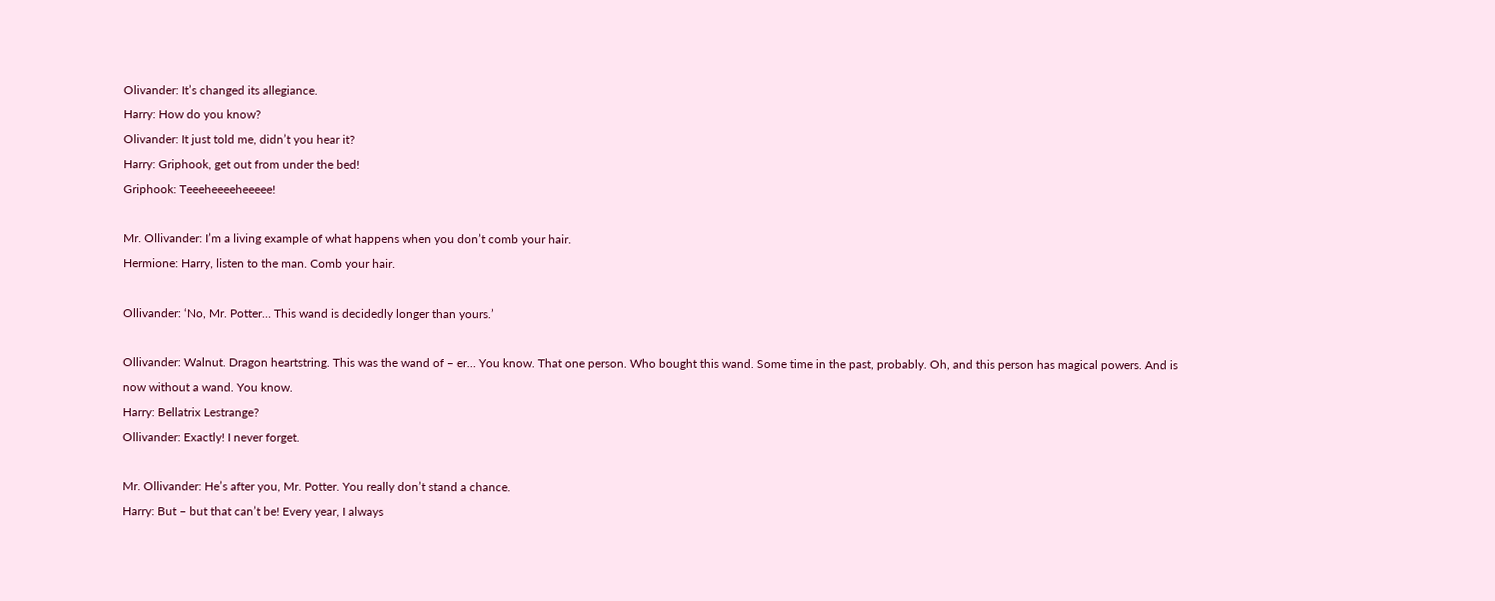Olivander: It’s changed its allegiance.
Harry: How do you know?
Olivander: It just told me, didn’t you hear it?
Harry: Griphook, get out from under the bed!
Griphook: Teeeheeeeheeeee!

Mr. Ollivander: I’m a living example of what happens when you don’t comb your hair.
Hermione: Harry, listen to the man. Comb your hair.

Ollivander: ‘No, Mr. Potter… This wand is decidedly longer than yours.’

Ollivander: Walnut. Dragon heartstring. This was the wand of – er… You know. That one person. Who bought this wand. Some time in the past, probably. Oh, and this person has magical powers. And is now without a wand. You know.
Harry: Bellatrix Lestrange?
Ollivander: Exactly! I never forget.

Mr. Ollivander: He’s after you, Mr. Potter. You really don’t stand a chance.
Harry: But – but that can’t be! Every year, I always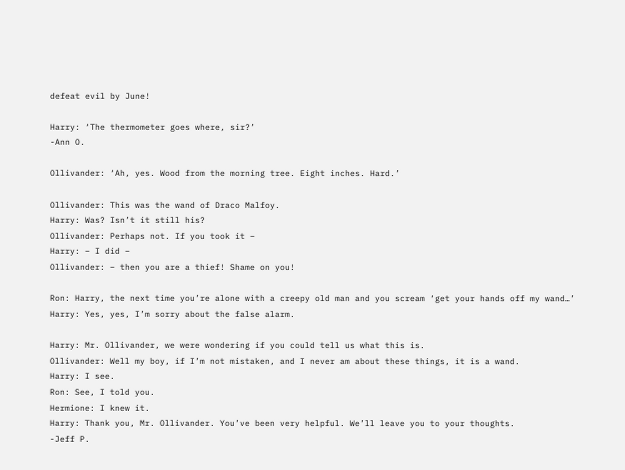defeat evil by June!

Harry: ‘The thermometer goes where, sir?’
-Ann O.

Ollivander: ‘Ah, yes. Wood from the morning tree. Eight inches. Hard.’

Ollivander: This was the wand of Draco Malfoy.
Harry: Was? Isn’t it still his?
Ollivander: Perhaps not. If you took it –
Harry: – I did –
Ollivander: – then you are a thief! Shame on you!

Ron: Harry, the next time you’re alone with a creepy old man and you scream ‘get your hands off my wand…’
Harry: Yes, yes, I’m sorry about the false alarm.

Harry: Mr. Ollivander, we were wondering if you could tell us what this is.
Ollivander: Well my boy, if I’m not mistaken, and I never am about these things, it is a wand.
Harry: I see.
Ron: See, I told you.
Hermione: I knew it.
Harry: Thank you, Mr. Ollivander. You’ve been very helpful. We’ll leave you to your thoughts.
-Jeff P.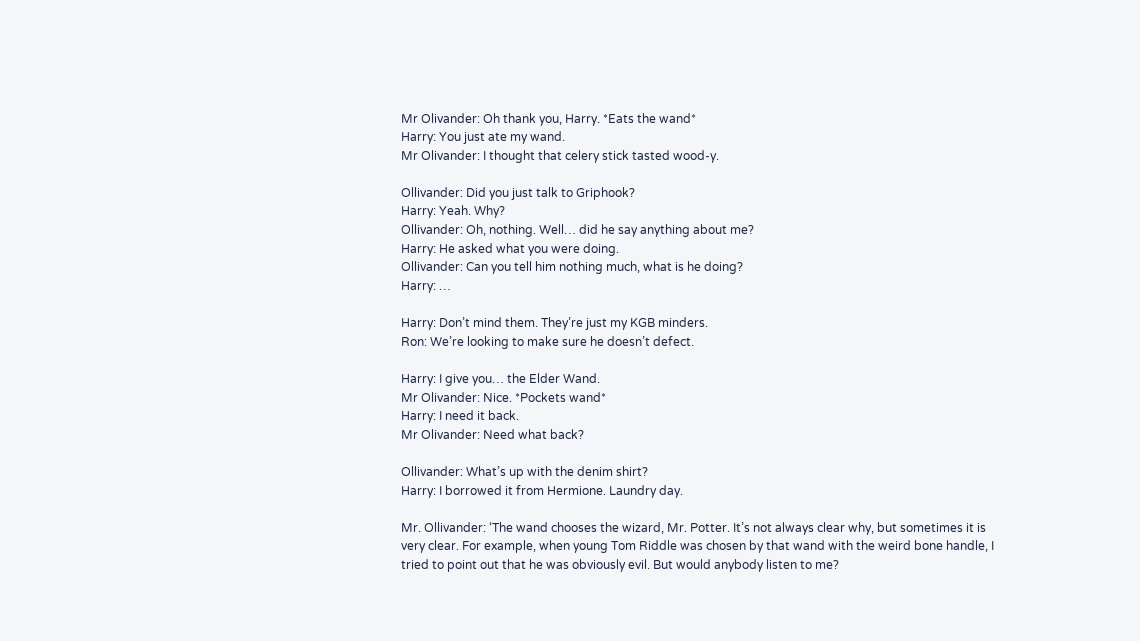Mr Olivander: Oh thank you, Harry. *Eats the wand*
Harry: You just ate my wand.
Mr Olivander: I thought that celery stick tasted wood-y.

Ollivander: Did you just talk to Griphook?
Harry: Yeah. Why?
Ollivander: Oh, nothing. Well… did he say anything about me?
Harry: He asked what you were doing.
Ollivander: Can you tell him nothing much, what is he doing?
Harry: …

Harry: Don’t mind them. They’re just my KGB minders.
Ron: We’re looking to make sure he doesn’t defect.

Harry: I give you… the Elder Wand.
Mr Olivander: Nice. *Pockets wand*
Harry: I need it back.
Mr Olivander: Need what back?

Ollivander: What’s up with the denim shirt?
Harry: I borrowed it from Hermione. Laundry day.

Mr. Ollivander: ‘The wand chooses the wizard, Mr. Potter. It’s not always clear why, but sometimes it is very clear. For example, when young Tom Riddle was chosen by that wand with the weird bone handle, I tried to point out that he was obviously evil. But would anybody listen to me?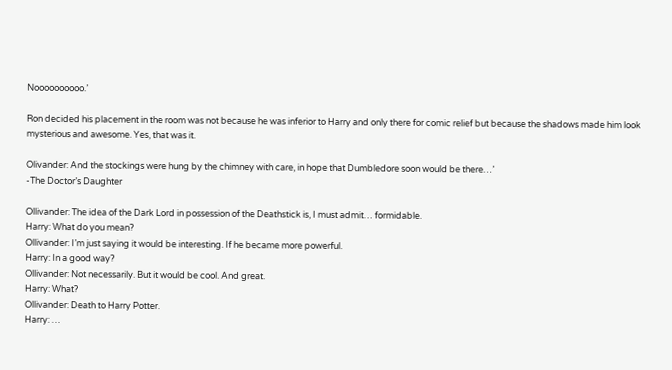Noooooooooo.’

Ron decided his placement in the room was not because he was inferior to Harry and only there for comic relief but because the shadows made him look mysterious and awesome. Yes, that was it.

Olivander: And the stockings were hung by the chimney with care, in hope that Dumbledore soon would be there…’
-The Doctor’s Daughter

Ollivander: The idea of the Dark Lord in possession of the Deathstick is, I must admit… formidable.
Harry: What do you mean?
Ollivander: I’m just saying it would be interesting. If he became more powerful.
Harry: In a good way?
Ollivander: Not necessarily. But it would be cool. And great.
Harry: What?
Ollivander: Death to Harry Potter.
Harry: …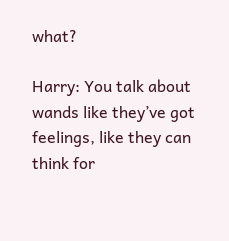what?

Harry: You talk about wands like they’ve got feelings, like they can think for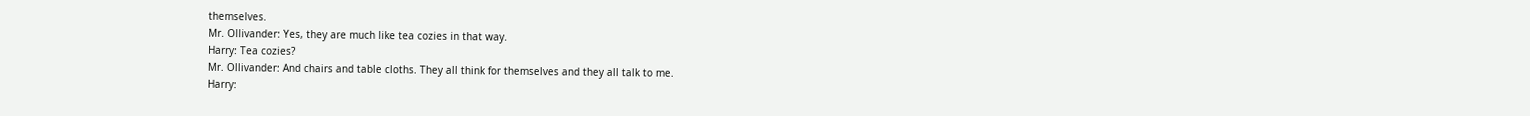themselves.
Mr. Ollivander: Yes, they are much like tea cozies in that way.
Harry: Tea cozies?
Mr. Ollivander: And chairs and table cloths. They all think for themselves and they all talk to me.
Harry: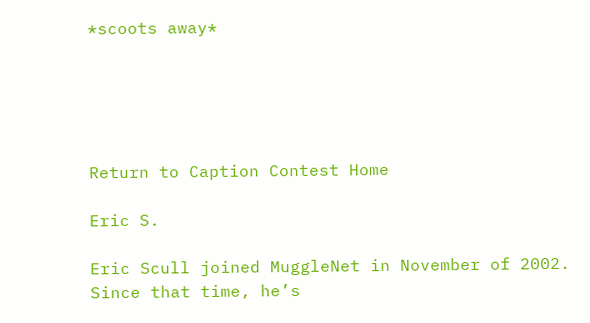*scoots away*





Return to Caption Contest Home

Eric S.

Eric Scull joined MuggleNet in November of 2002. Since that time, he’s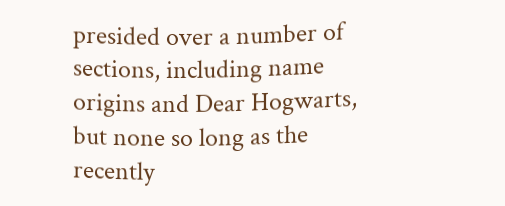presided over a number of sections, including name origins and Dear Hogwarts, but none so long as the recently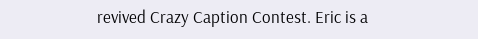revived Crazy Caption Contest. Eric is a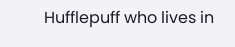Hufflepuff who lives in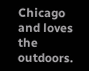Chicago and loves the outdoors.